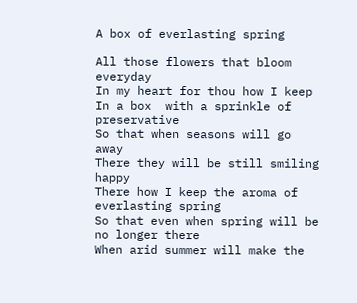A box of everlasting spring

All those flowers that bloom everyday
In my heart for thou how I keep
In a box  with a sprinkle of preservative
So that when seasons will go away
There they will be still smiling happy
There how I keep the aroma of everlasting spring
So that even when spring will be no longer there
When arid summer will make the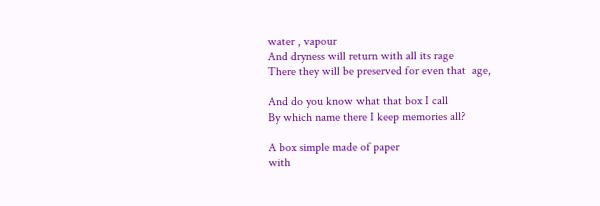water , vapour
And dryness will return with all its rage
There they will be preserved for even that  age,

And do you know what that box I call
By which name there I keep memories all?

A box simple made of paper
with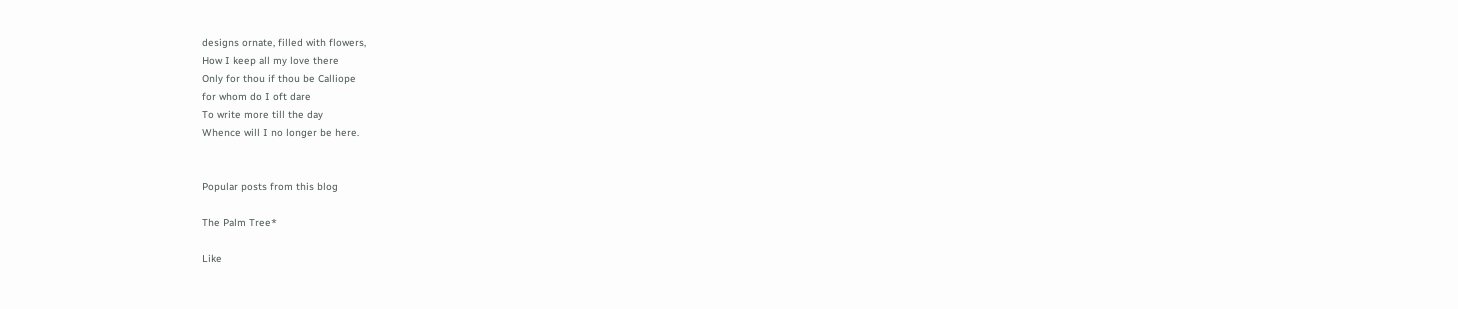designs ornate, filled with flowers,
How I keep all my love there
Only for thou if thou be Calliope
for whom do I oft dare
To write more till the day
Whence will I no longer be here.


Popular posts from this blog

The Palm Tree*

Like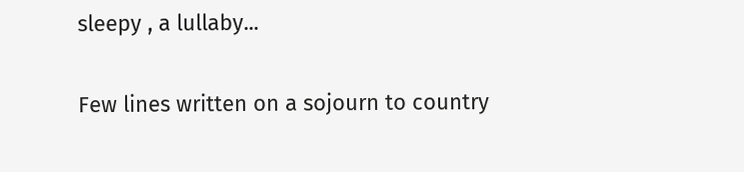sleepy , a lullaby...

Few lines written on a sojourn to country